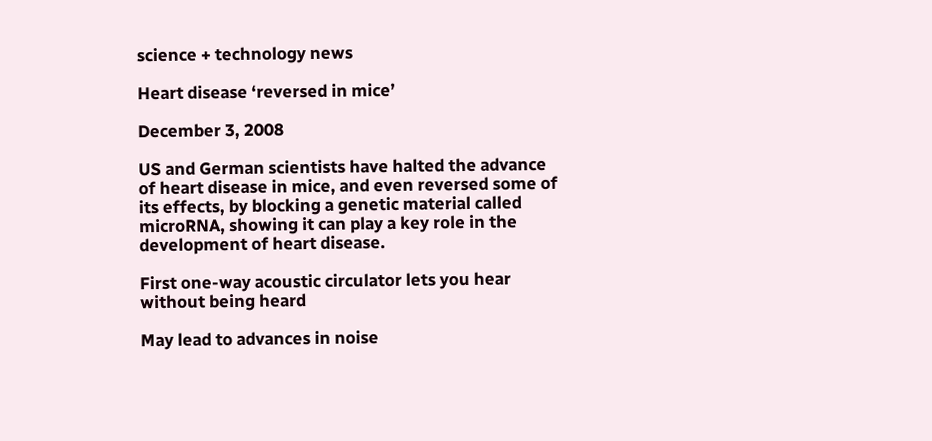science + technology news

Heart disease ‘reversed in mice’

December 3, 2008

US and German scientists have halted the advance of heart disease in mice, and even reversed some of its effects, by blocking a genetic material called microRNA, showing it can play a key role in the development of heart disease.

First one-way acoustic circulator lets you hear without being heard

May lead to advances in noise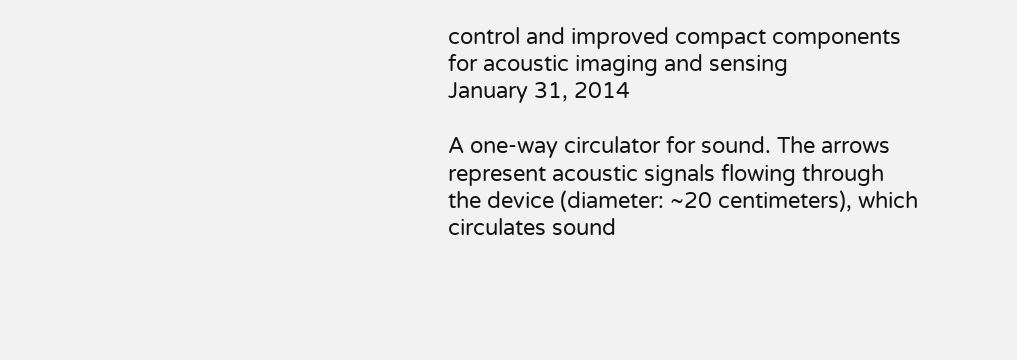control and improved compact components for acoustic imaging and sensing
January 31, 2014

A one-way circulator for sound. The arrows represent acoustic signals flowing through the device (diameter: ~20 centimeters), which circulates sound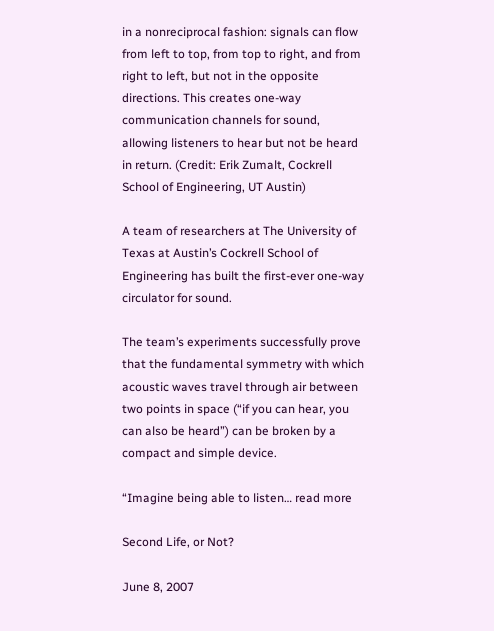in a nonreciprocal fashion: signals can flow from left to top, from top to right, and from right to left, but not in the opposite directions. This creates one-way communication channels for sound, allowing listeners to hear but not be heard in return. (Credit: Erik Zumalt, Cockrell School of Engineering, UT Austin)

A team of researchers at The University of Texas at Austin’s Cockrell School of Engineering has built the first-ever one-way circulator for sound.

The team’s experiments successfully prove that the fundamental symmetry with which acoustic waves travel through air between two points in space (“if you can hear, you can also be heard”) can be broken by a compact and simple device.

“Imagine being able to listen… read more

Second Life, or Not?

June 8, 2007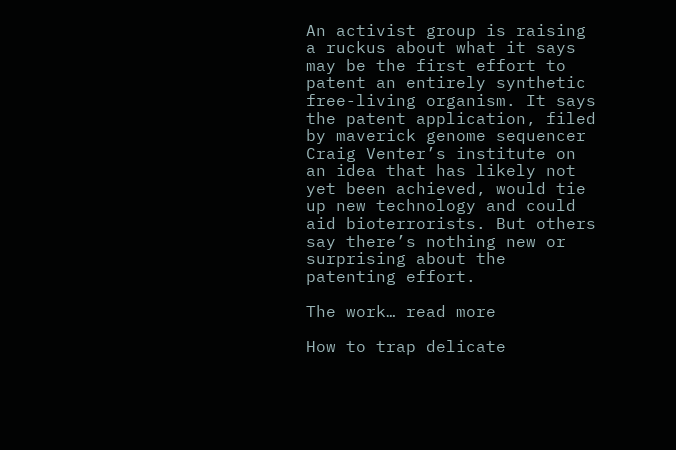An activist group is raising a ruckus about what it says may be the first effort to patent an entirely synthetic free-living organism. It says the patent application, filed by maverick genome sequencer Craig Venter’s institute on an idea that has likely not yet been achieved, would tie up new technology and could aid bioterrorists. But others say there’s nothing new or surprising about the patenting effort.

The work… read more

How to trap delicate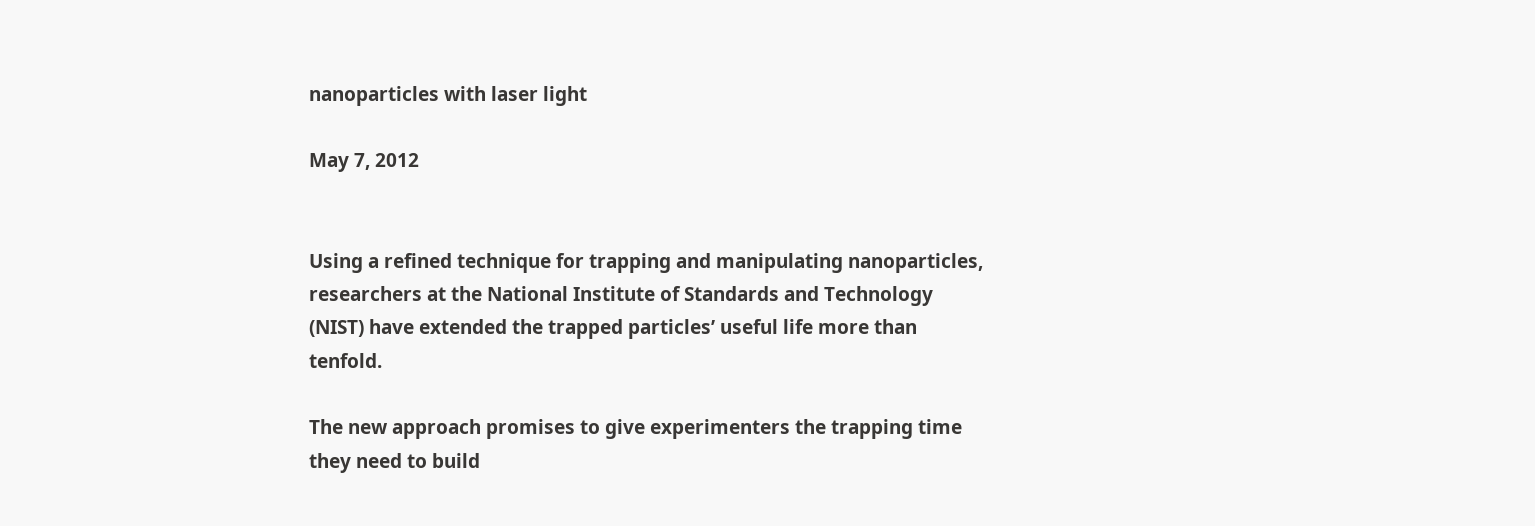nanoparticles with laser light

May 7, 2012


Using a refined technique for trapping and manipulating nanoparticles, researchers at the National Institute of Standards and Technology (NIST) have extended the trapped particles’ useful life more than tenfold.

The new approach promises to give experimenters the trapping time they need to build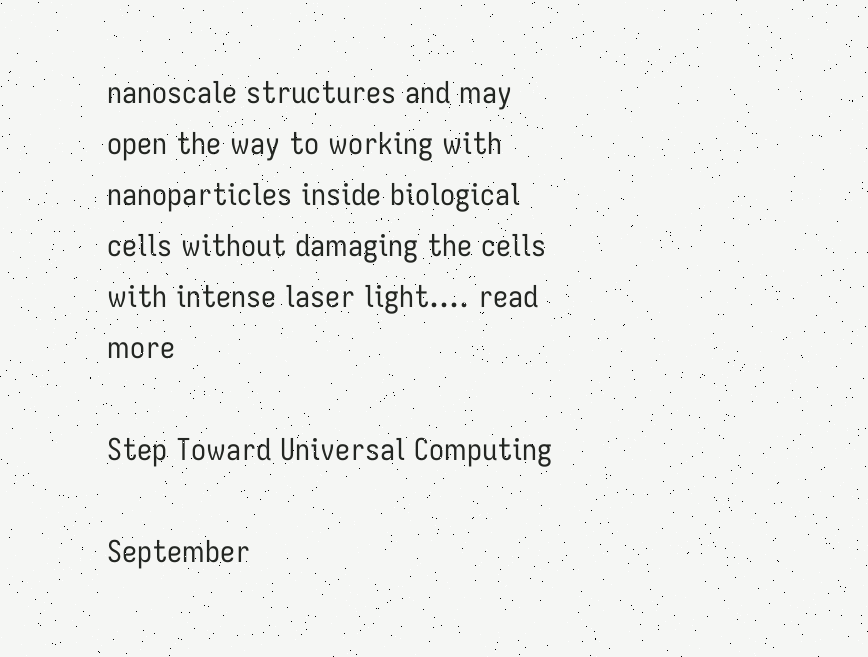nanoscale structures and may open the way to working with nanoparticles inside biological cells without damaging the cells with intense laser light.… read more

Step Toward Universal Computing

September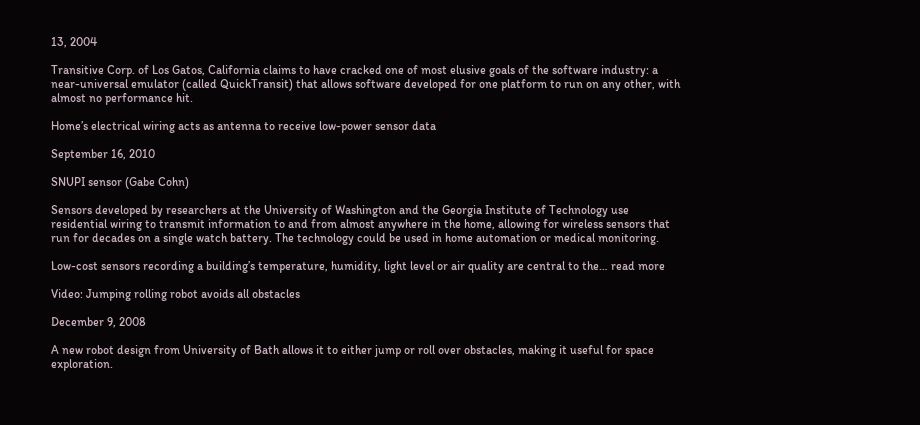13, 2004

Transitive Corp. of Los Gatos, California claims to have cracked one of most elusive goals of the software industry: a near-universal emulator (called QuickTransit) that allows software developed for one platform to run on any other, with almost no performance hit.

Home’s electrical wiring acts as antenna to receive low-power sensor data

September 16, 2010

SNUPI sensor (Gabe Cohn)

Sensors developed by researchers at the University of Washington and the Georgia Institute of Technology use residential wiring to transmit information to and from almost anywhere in the home, allowing for wireless sensors that run for decades on a single watch battery. The technology could be used in home automation or medical monitoring.

Low-cost sensors recording a building’s temperature, humidity, light level or air quality are central to the… read more

Video: Jumping rolling robot avoids all obstacles

December 9, 2008

A new robot design from University of Bath allows it to either jump or roll over obstacles, making it useful for space exploration.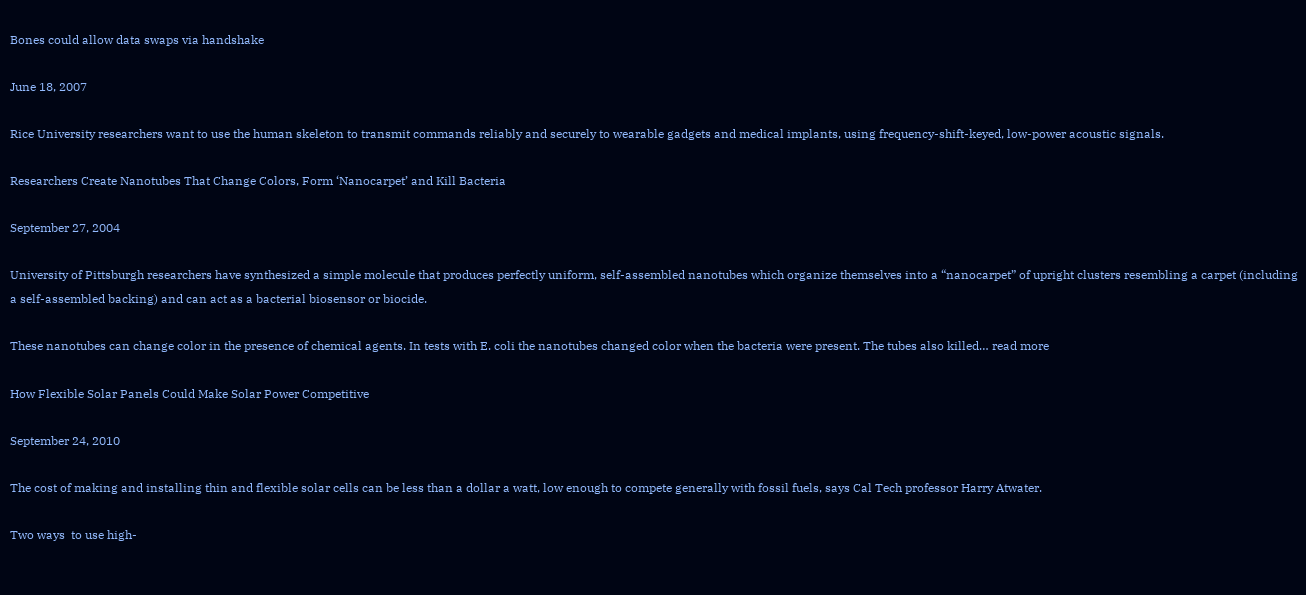Bones could allow data swaps via handshake

June 18, 2007

Rice University researchers want to use the human skeleton to transmit commands reliably and securely to wearable gadgets and medical implants, using frequency-shift-keyed, low-power acoustic signals.

Researchers Create Nanotubes That Change Colors, Form ‘Nanocarpet’ and Kill Bacteria

September 27, 2004

University of Pittsburgh researchers have synthesized a simple molecule that produces perfectly uniform, self-assembled nanotubes which organize themselves into a “nanocarpet” of upright clusters resembling a carpet (including a self-assembled backing) and can act as a bacterial biosensor or biocide.

These nanotubes can change color in the presence of chemical agents. In tests with E. coli the nanotubes changed color when the bacteria were present. The tubes also killed… read more

How Flexible Solar Panels Could Make Solar Power Competitive

September 24, 2010

The cost of making and installing thin and flexible solar cells can be less than a dollar a watt, low enough to compete generally with fossil fuels, says Cal Tech professor Harry Atwater.

Two ways  to use high-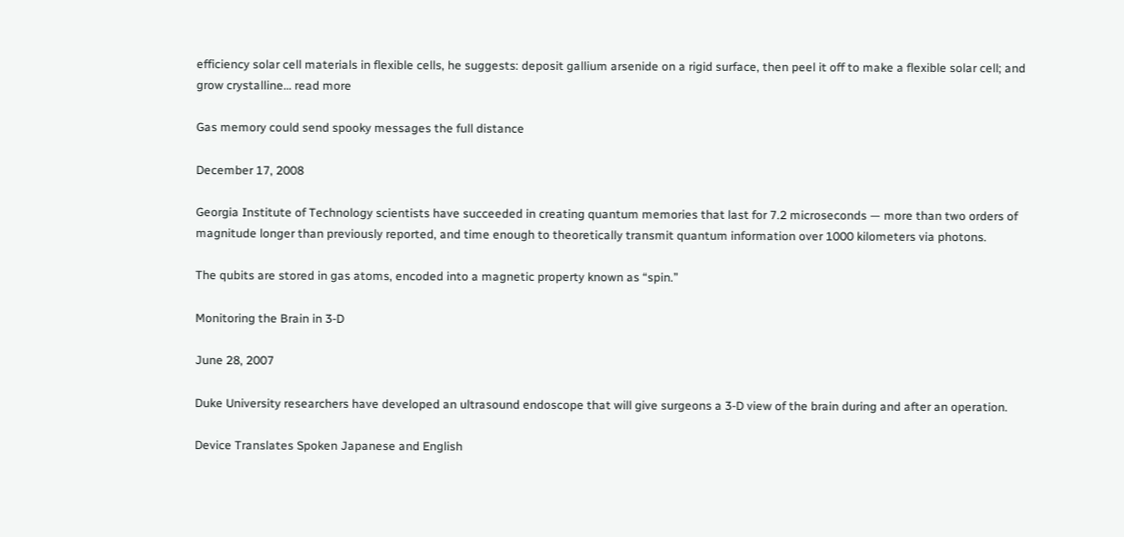efficiency solar cell materials in flexible cells, he suggests: deposit gallium arsenide on a rigid surface, then peel it off to make a flexible solar cell; and grow crystalline… read more

Gas memory could send spooky messages the full distance

December 17, 2008

Georgia Institute of Technology scientists have succeeded in creating quantum memories that last for 7.2 microseconds — more than two orders of magnitude longer than previously reported, and time enough to theoretically transmit quantum information over 1000 kilometers via photons.

The qubits are stored in gas atoms, encoded into a magnetic property known as “spin.”

Monitoring the Brain in 3-D

June 28, 2007

Duke University researchers have developed an ultrasound endoscope that will give surgeons a 3-D view of the brain during and after an operation.

Device Translates Spoken Japanese and English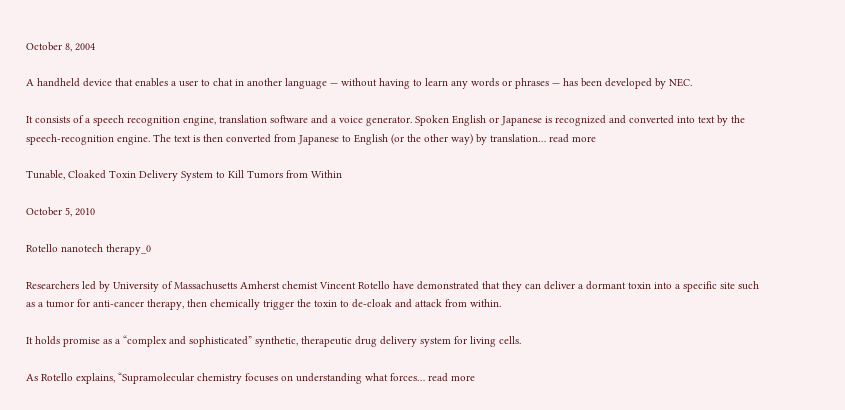October 8, 2004

A handheld device that enables a user to chat in another language — without having to learn any words or phrases — has been developed by NEC.

It consists of a speech recognition engine, translation software and a voice generator. Spoken English or Japanese is recognized and converted into text by the speech-recognition engine. The text is then converted from Japanese to English (or the other way) by translation… read more

Tunable, Cloaked Toxin Delivery System to Kill Tumors from Within

October 5, 2010

Rotello nanotech therapy_0

Researchers led by University of Massachusetts Amherst chemist Vincent Rotello have demonstrated that they can deliver a dormant toxin into a specific site such as a tumor for anti-cancer therapy, then chemically trigger the toxin to de-cloak and attack from within.

It holds promise as a “complex and sophisticated” synthetic, therapeutic drug delivery system for living cells.

As Rotello explains, “Supramolecular chemistry focuses on understanding what forces… read more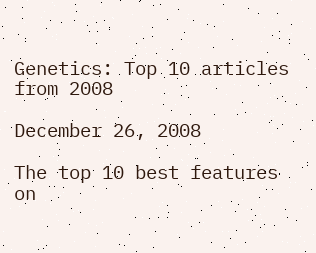Genetics: Top 10 articles from 2008

December 26, 2008

The top 10 best features on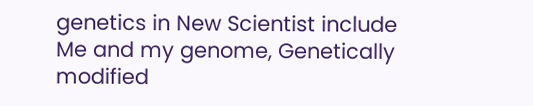genetics in New Scientist include Me and my genome, Genetically modified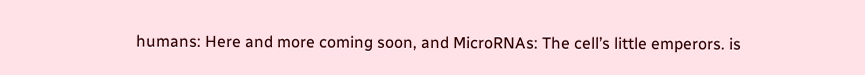humans: Here and more coming soon, and MicroRNAs: The cell’s little emperors. is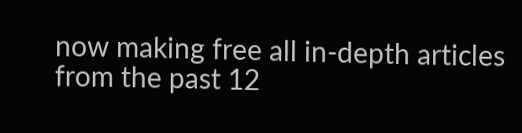now making free all in-depth articles from the past 12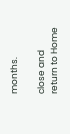months.

close and return to Home